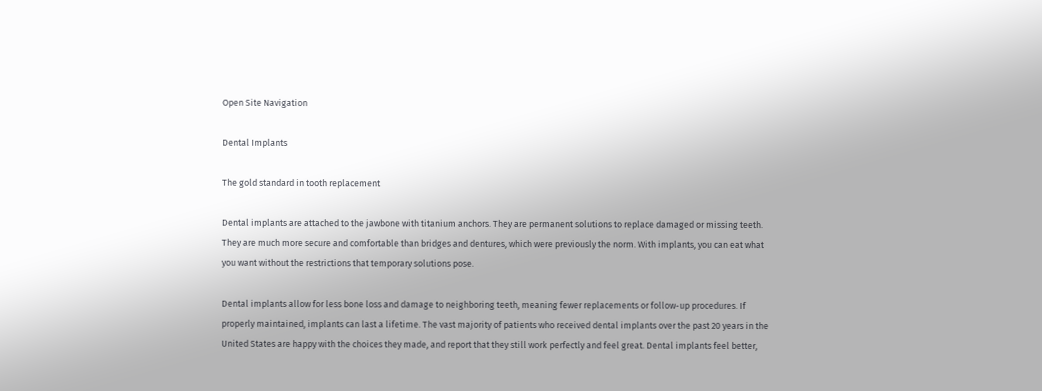Open Site Navigation

Dental Implants

The gold standard in tooth replacement

Dental implants are attached to the jawbone with titanium anchors. They are permanent solutions to replace damaged or missing teeth. They are much more secure and comfortable than bridges and dentures, which were previously the norm. With implants, you can eat what you want without the restrictions that temporary solutions pose.

Dental implants allow for less bone loss and damage to neighboring teeth, meaning fewer replacements or follow-up procedures. If properly maintained, implants can last a lifetime. The vast majority of patients who received dental implants over the past 20 years in the United States are happy with the choices they made, and report that they still work perfectly and feel great. Dental implants feel better,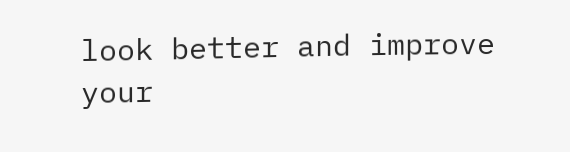look better and improve your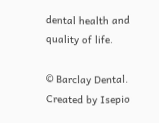dental health and quality of life.

© Barclay Dental. Created by Isepio